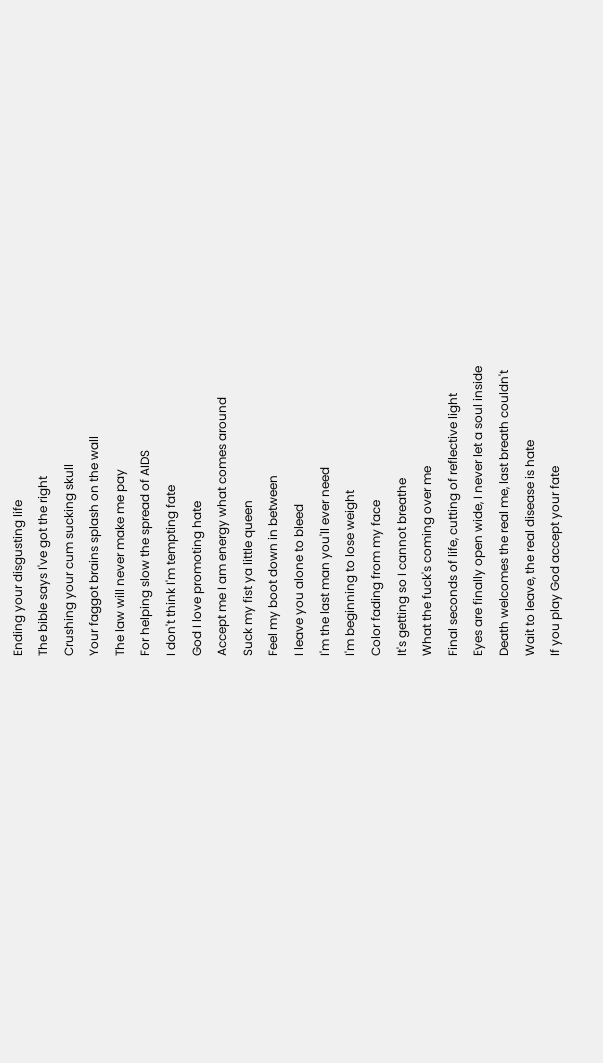Ending your disgusting life
The bible says I've got the right
Crushing your cum sucking skull
Your faggot brains splash on the wall
The law will never make me pay
For helping slow the spread of AIDS
I don't think I'm tempting fate
God I love promoting hate
Accept me I am energy what comes around
Suck my fist ya little queen
Feel my boot down in between
I leave you alone to bleed
I'm the last man you'll ever need
I'm beginning to lose weight
Color fading from my face
It's getting so I cannot breathe
What the fuck's coming over me
Final seconds of life, cutting of reflective light
Eyes are finally open wide, I never let a soul inside
Death welcomes the real me, last breath couldn't
Wait to leave, the real disease is hate
If you play God accept your fate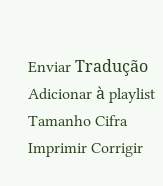Enviar Tradução Adicionar à playlist Tamanho Cifra Imprimir Corrigir